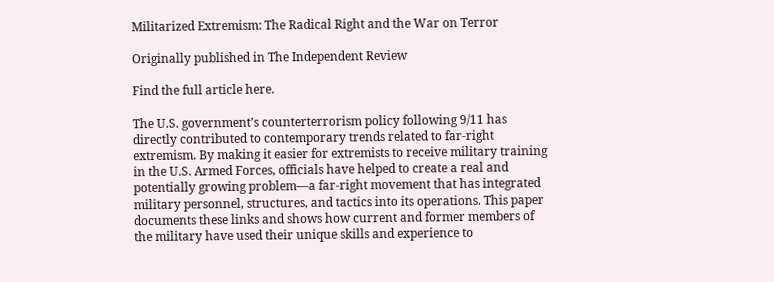Militarized Extremism: The Radical Right and the War on Terror

Originally published in The Independent Review

Find the full article here.

The U.S. government’s counterterrorism policy following 9/11 has directly contributed to contemporary trends related to far-right extremism. By making it easier for extremists to receive military training in the U.S. Armed Forces, officials have helped to create a real and potentially growing problem—a far-right movement that has integrated military personnel, structures, and tactics into its operations. This paper documents these links and shows how current and former members of the military have used their unique skills and experience to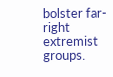bolster far-right extremist groups.